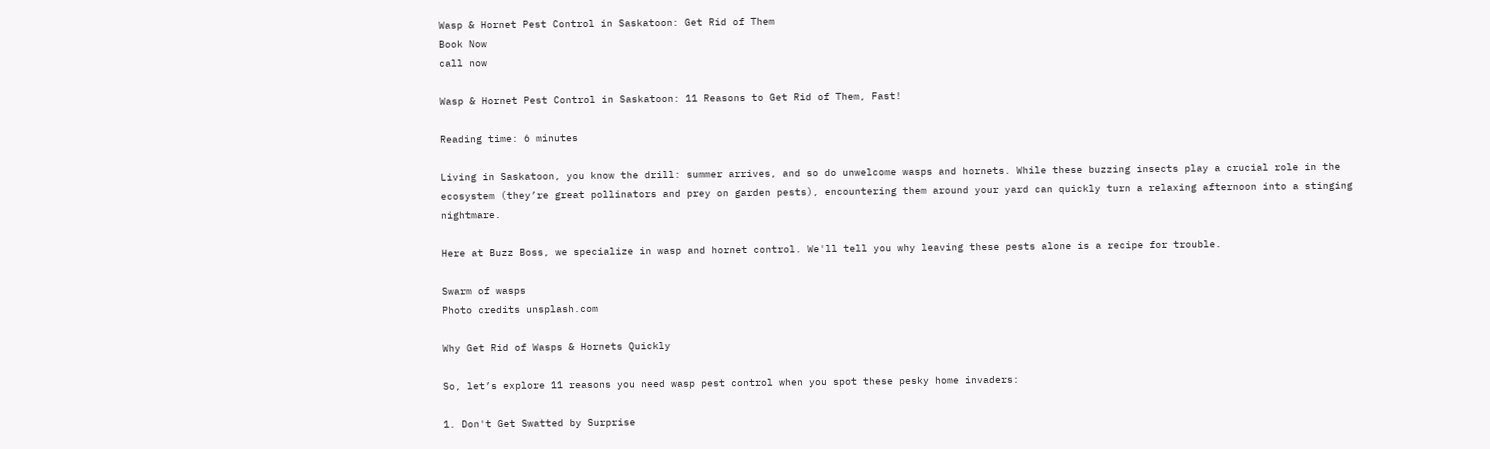Wasp & Hornet Pest Control in Saskatoon: Get Rid of Them
Book Now
call now

Wasp & Hornet Pest Control in Saskatoon: 11 Reasons to Get Rid of Them, Fast!

Reading time: 6 minutes

Living in Saskatoon, you know the drill: summer arrives, and so do unwelcome wasps and hornets. While these buzzing insects play a crucial role in the ecosystem (they’re great pollinators and prey on garden pests), encountering them around your yard can quickly turn a relaxing afternoon into a stinging nightmare.

Here at Buzz Boss, we specialize in wasp and hornet control. We'll tell you why leaving these pests alone is a recipe for trouble.

Swarm of wasps
Photo credits unsplash.com

Why Get Rid of Wasps & Hornets Quickly

So, let’s explore 11 reasons you need wasp pest control when you spot these pesky home invaders:

1. Don't Get Swatted by Surprise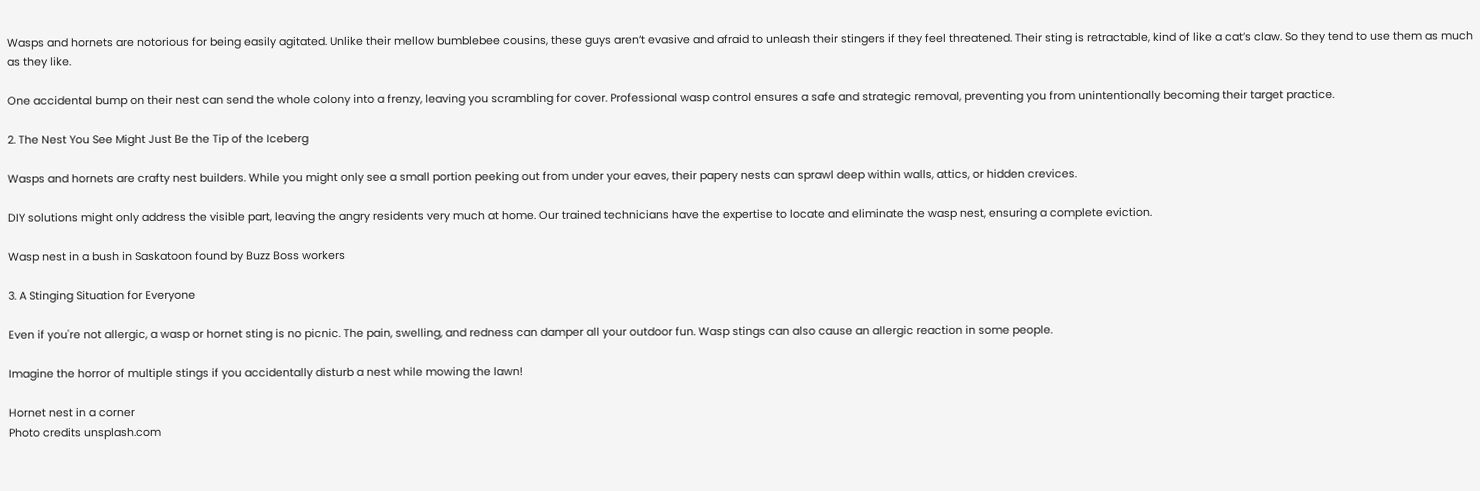Wasps and hornets are notorious for being easily agitated. Unlike their mellow bumblebee cousins, these guys aren’t evasive and afraid to unleash their stingers if they feel threatened. Their sting is retractable, kind of like a cat’s claw. So they tend to use them as much as they like.

One accidental bump on their nest can send the whole colony into a frenzy, leaving you scrambling for cover. Professional wasp control ensures a safe and strategic removal, preventing you from unintentionally becoming their target practice.

2. The Nest You See Might Just Be the Tip of the Iceberg

Wasps and hornets are crafty nest builders. While you might only see a small portion peeking out from under your eaves, their papery nests can sprawl deep within walls, attics, or hidden crevices.

DIY solutions might only address the visible part, leaving the angry residents very much at home. Our trained technicians have the expertise to locate and eliminate the wasp nest, ensuring a complete eviction.

Wasp nest in a bush in Saskatoon found by Buzz Boss workers

3. A Stinging Situation for Everyone

Even if you're not allergic, a wasp or hornet sting is no picnic. The pain, swelling, and redness can damper all your outdoor fun. Wasp stings can also cause an allergic reaction in some people.

Imagine the horror of multiple stings if you accidentally disturb a nest while mowing the lawn!

Hornet nest in a corner
Photo credits unsplash.com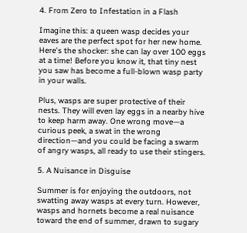4. From Zero to Infestation in a Flash

Imagine this: a queen wasp decides your eaves are the perfect spot for her new home. Here's the shocker: she can lay over 100 eggs at a time! Before you know it, that tiny nest you saw has become a full-blown wasp party in your walls.

Plus, wasps are super protective of their nests. They will even lay eggs in a nearby hive to keep harm away. One wrong move—a curious peek, a swat in the wrong direction—and you could be facing a swarm of angry wasps, all ready to use their stingers.

5. A Nuisance in Disguise

Summer is for enjoying the outdoors, not swatting away wasps at every turn. However, wasps and hornets become a real nuisance toward the end of summer, drawn to sugary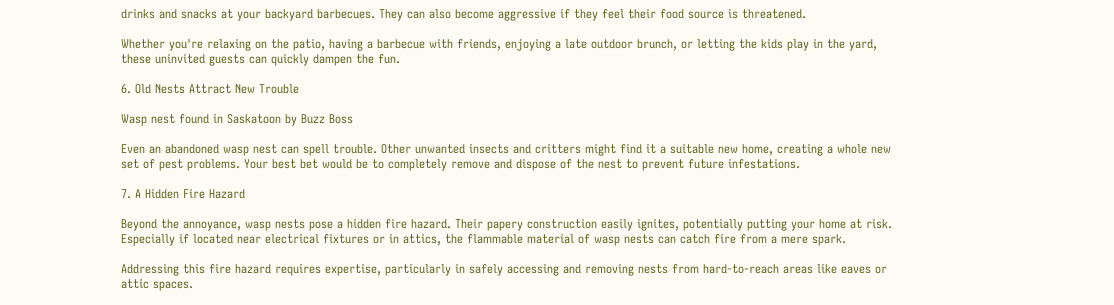drinks and snacks at your backyard barbecues. They can also become aggressive if they feel their food source is threatened.

Whether you're relaxing on the patio, having a barbecue with friends, enjoying a late outdoor brunch, or letting the kids play in the yard, these uninvited guests can quickly dampen the fun.

6. Old Nests Attract New Trouble

Wasp nest found in Saskatoon by Buzz Boss

Even an abandoned wasp nest can spell trouble. Other unwanted insects and critters might find it a suitable new home, creating a whole new set of pest problems. Your best bet would be to completely remove and dispose of the nest to prevent future infestations.

7. A Hidden Fire Hazard

Beyond the annoyance, wasp nests pose a hidden fire hazard. Their papery construction easily ignites, potentially putting your home at risk. Especially if located near electrical fixtures or in attics, the flammable material of wasp nests can catch fire from a mere spark.

Addressing this fire hazard requires expertise, particularly in safely accessing and removing nests from hard-to-reach areas like eaves or attic spaces.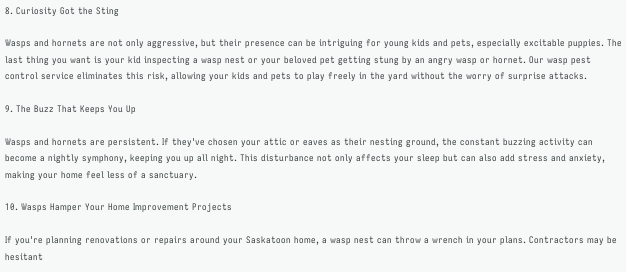8. Curiosity Got the Sting

Wasps and hornets are not only aggressive, but their presence can be intriguing for young kids and pets, especially excitable puppies. The last thing you want is your kid inspecting a wasp nest or your beloved pet getting stung by an angry wasp or hornet. Our wasp pest control service eliminates this risk, allowing your kids and pets to play freely in the yard without the worry of surprise attacks.

9. The Buzz That Keeps You Up

Wasps and hornets are persistent. If they've chosen your attic or eaves as their nesting ground, the constant buzzing activity can become a nightly symphony, keeping you up all night. This disturbance not only affects your sleep but can also add stress and anxiety, making your home feel less of a sanctuary.

10. Wasps Hamper Your Home Improvement Projects

If you're planning renovations or repairs around your Saskatoon home, a wasp nest can throw a wrench in your plans. Contractors may be hesitant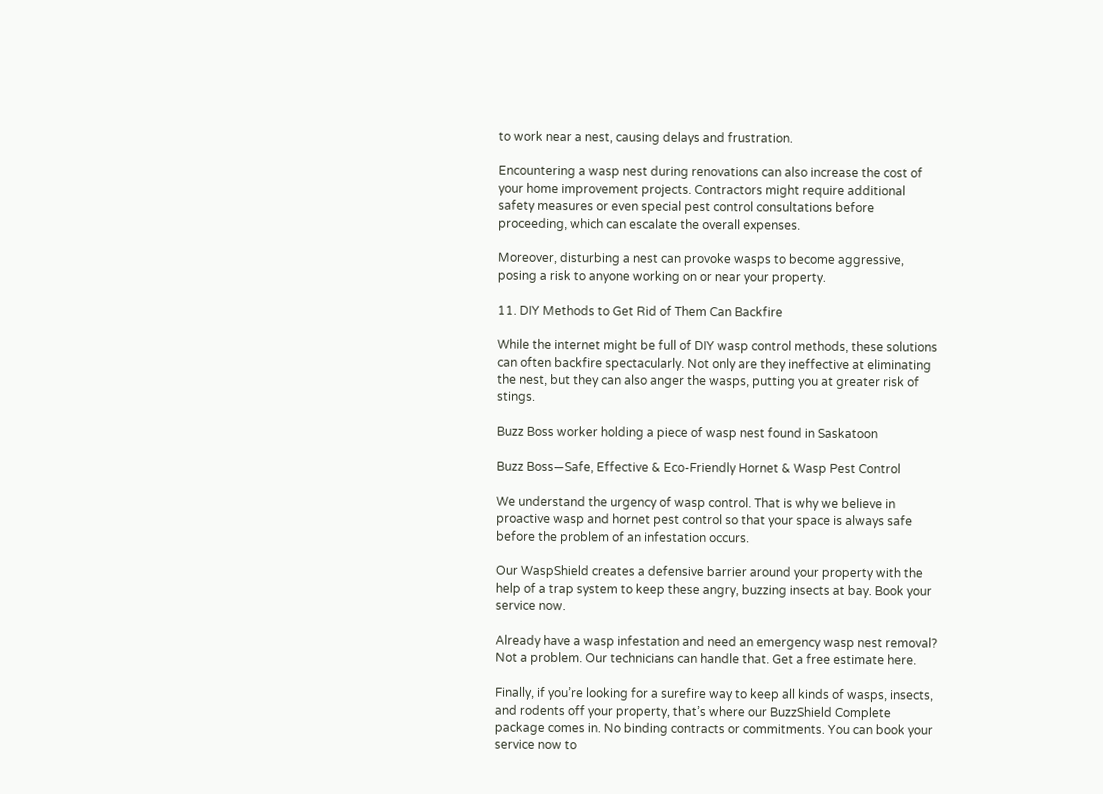to work near a nest, causing delays and frustration.

Encountering a wasp nest during renovations can also increase the cost of your home improvement projects. Contractors might require additional safety measures or even special pest control consultations before proceeding, which can escalate the overall expenses.

Moreover, disturbing a nest can provoke wasps to become aggressive, posing a risk to anyone working on or near your property.

11. DIY Methods to Get Rid of Them Can Backfire

While the internet might be full of DIY wasp control methods, these solutions can often backfire spectacularly. Not only are they ineffective at eliminating the nest, but they can also anger the wasps, putting you at greater risk of stings.

Buzz Boss worker holding a piece of wasp nest found in Saskatoon

Buzz Boss—Safe, Effective & Eco-Friendly Hornet & Wasp Pest Control

We understand the urgency of wasp control. That is why we believe in proactive wasp and hornet pest control so that your space is always safe before the problem of an infestation occurs.

Our WaspShield creates a defensive barrier around your property with the help of a trap system to keep these angry, buzzing insects at bay. Book your service now.

Already have a wasp infestation and need an emergency wasp nest removal? Not a problem. Our technicians can handle that. Get a free estimate here.

Finally, if you’re looking for a surefire way to keep all kinds of wasps, insects, and rodents off your property, that’s where our BuzzShield Complete package comes in. No binding contracts or commitments. You can book your service now to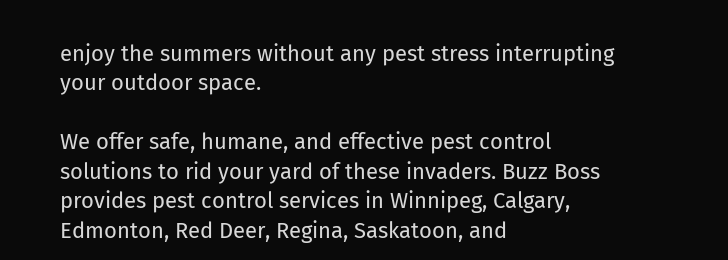enjoy the summers without any pest stress interrupting your outdoor space.

We offer safe, humane, and effective pest control solutions to rid your yard of these invaders. Buzz Boss provides pest control services in Winnipeg, Calgary, Edmonton, Red Deer, Regina, Saskatoon, and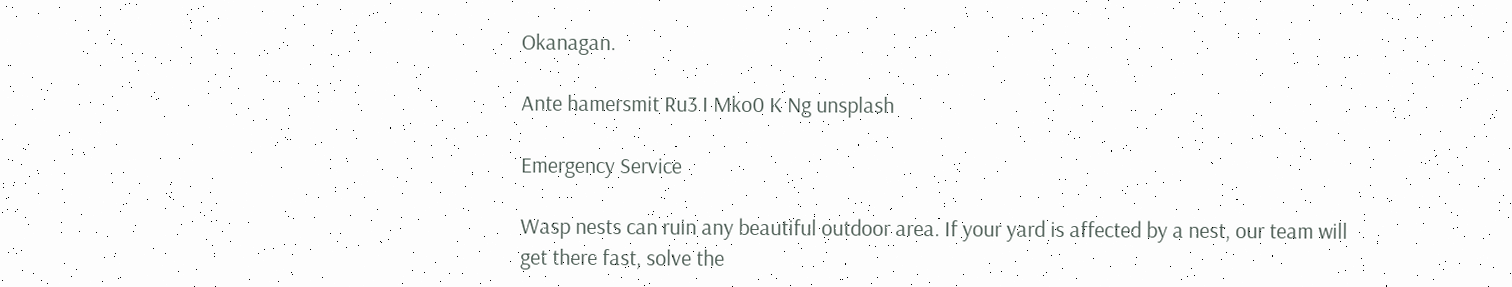Okanagan.

Ante hamersmit Ru3 I Mko0 K Ng unsplash

Emergency Service

Wasp nests can ruin any beautiful outdoor area. If your yard is affected by a nest, our team will get there fast, solve the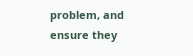problem, and ensure they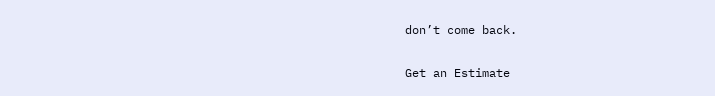don’t come back.

Get an Estimate